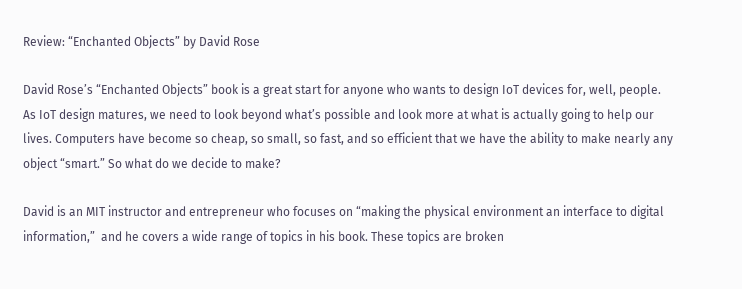Review: “Enchanted Objects” by David Rose

David Rose’s “Enchanted Objects” book is a great start for anyone who wants to design IoT devices for, well, people. As IoT design matures, we need to look beyond what’s possible and look more at what is actually going to help our lives. Computers have become so cheap, so small, so fast, and so efficient that we have the ability to make nearly any object “smart.” So what do we decide to make?

David is an MIT instructor and entrepreneur who focuses on “making the physical environment an interface to digital information,”  and he covers a wide range of topics in his book. These topics are broken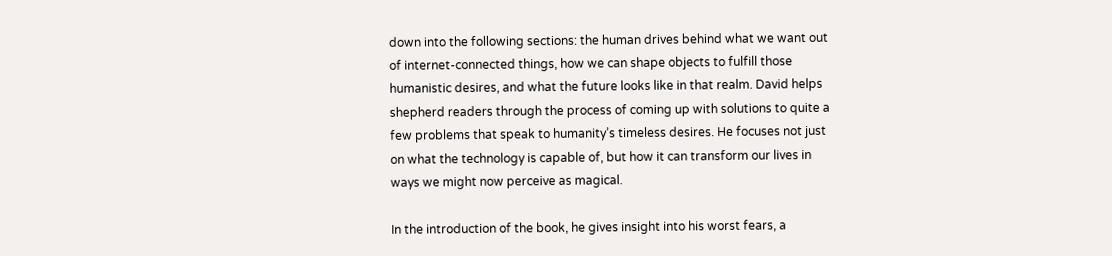down into the following sections: the human drives behind what we want out of internet-connected things, how we can shape objects to fulfill those humanistic desires, and what the future looks like in that realm. David helps shepherd readers through the process of coming up with solutions to quite a few problems that speak to humanity’s timeless desires. He focuses not just on what the technology is capable of, but how it can transform our lives in ways we might now perceive as magical.

In the introduction of the book, he gives insight into his worst fears, a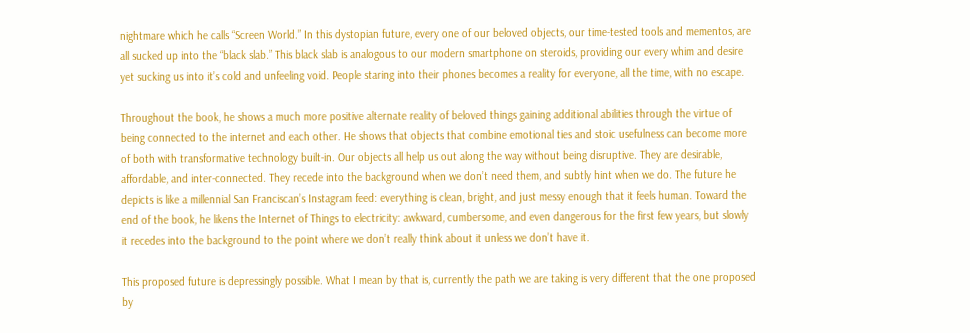nightmare which he calls “Screen World.” In this dystopian future, every one of our beloved objects, our time-tested tools and mementos, are all sucked up into the “black slab.” This black slab is analogous to our modern smartphone on steroids, providing our every whim and desire yet sucking us into it’s cold and unfeeling void. People staring into their phones becomes a reality for everyone, all the time, with no escape.

Throughout the book, he shows a much more positive alternate reality of beloved things gaining additional abilities through the virtue of being connected to the internet and each other. He shows that objects that combine emotional ties and stoic usefulness can become more of both with transformative technology built-in. Our objects all help us out along the way without being disruptive. They are desirable, affordable, and inter-connected. They recede into the background when we don’t need them, and subtly hint when we do. The future he depicts is like a millennial San Franciscan’s Instagram feed: everything is clean, bright, and just messy enough that it feels human. Toward the end of the book, he likens the Internet of Things to electricity: awkward, cumbersome, and even dangerous for the first few years, but slowly it recedes into the background to the point where we don’t really think about it unless we don’t have it.

This proposed future is depressingly possible. What I mean by that is, currently the path we are taking is very different that the one proposed by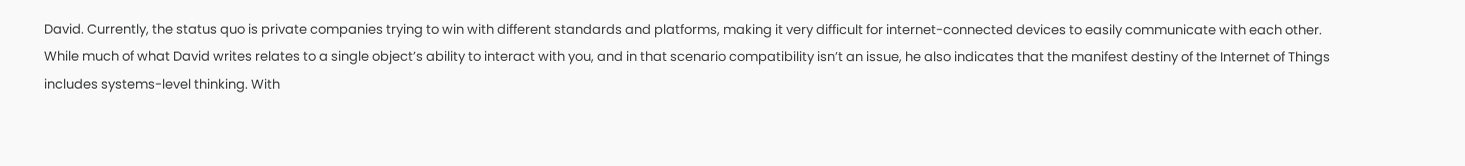David. Currently, the status quo is private companies trying to win with different standards and platforms, making it very difficult for internet-connected devices to easily communicate with each other. While much of what David writes relates to a single object’s ability to interact with you, and in that scenario compatibility isn’t an issue, he also indicates that the manifest destiny of the Internet of Things includes systems-level thinking. With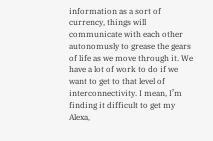information as a sort of currency, things will communicate with each other autonomusly to grease the gears of life as we move through it. We have a lot of work to do if we want to get to that level of interconnectivity. I mean, I’m finding it difficult to get my Alexa,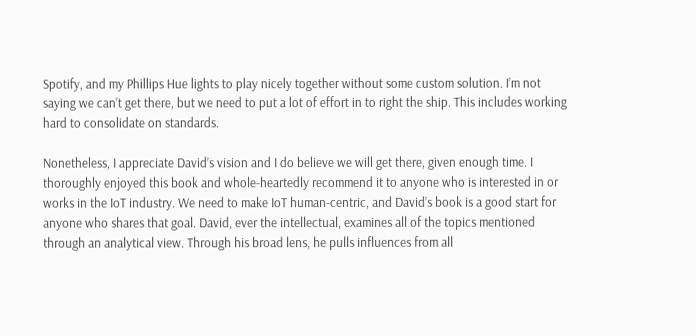Spotify, and my Phillips Hue lights to play nicely together without some custom solution. I’m not saying we can’t get there, but we need to put a lot of effort in to right the ship. This includes working hard to consolidate on standards.

Nonetheless, I appreciate David’s vision and I do believe we will get there, given enough time. I thoroughly enjoyed this book and whole-heartedly recommend it to anyone who is interested in or works in the IoT industry. We need to make IoT human-centric, and David’s book is a good start for anyone who shares that goal. David, ever the intellectual, examines all of the topics mentioned through an analytical view. Through his broad lens, he pulls influences from all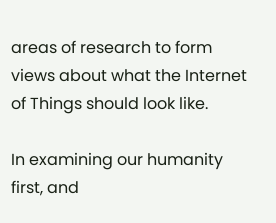areas of research to form views about what the Internet of Things should look like.

In examining our humanity first, and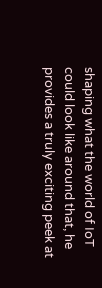shaping what the world of IoT could look like around that, he provides a truly exciting peek at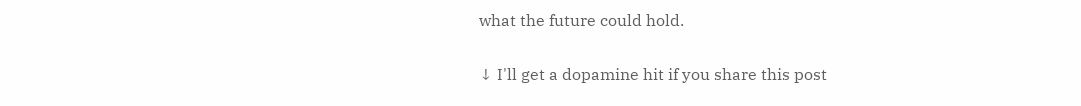what the future could hold.

↓ I'll get a dopamine hit if you share this post